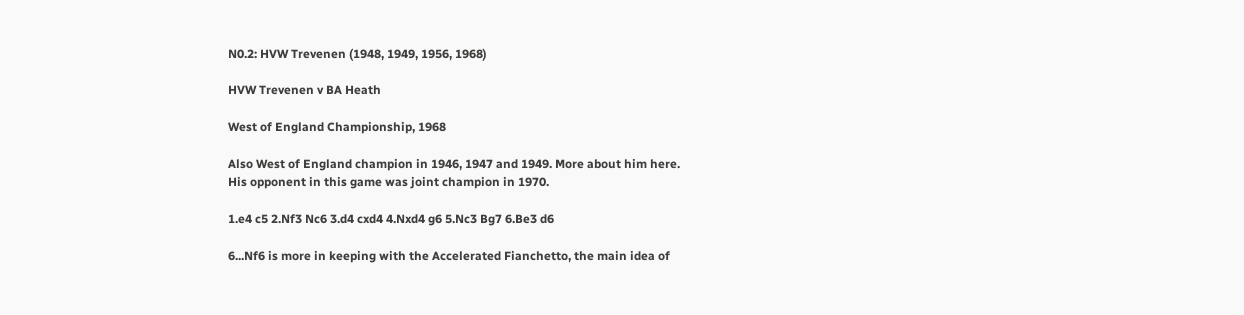N0.2: HVW Trevenen (1948, 1949, 1956, 1968)

HVW Trevenen v BA Heath

West of England Championship, 1968

Also West of England champion in 1946, 1947 and 1949. More about him here.
His opponent in this game was joint champion in 1970.

1.e4 c5 2.Nf3 Nc6 3.d4 cxd4 4.Nxd4 g6 5.Nc3 Bg7 6.Be3 d6

6...Nf6 is more in keeping with the Accelerated Fianchetto, the main idea of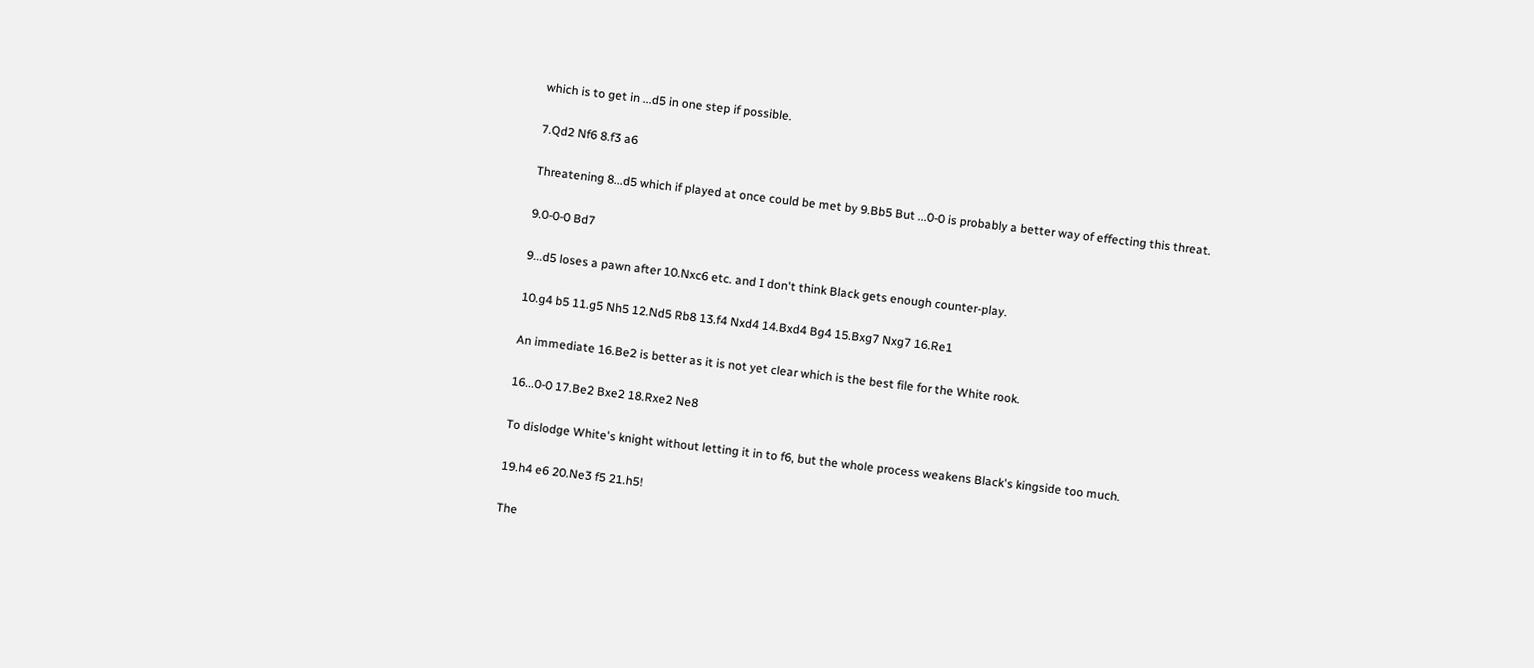which is to get in ...d5 in one step if possible.

7.Qd2 Nf6 8.f3 a6

Threatening 8...d5 which if played at once could be met by 9.Bb5 But ...0-0 is probably a better way of effecting this threat.

9.0-0-0 Bd7

9...d5 loses a pawn after 10.Nxc6 etc. and I don't think Black gets enough counter-play.

10.g4 b5 11.g5 Nh5 12.Nd5 Rb8 13.f4 Nxd4 14.Bxd4 Bg4 15.Bxg7 Nxg7 16.Re1

An immediate 16.Be2 is better as it is not yet clear which is the best file for the White rook.

16...0-0 17.Be2 Bxe2 18.Rxe2 Ne8

To dislodge White's knight without letting it in to f6, but the whole process weakens Black's kingside too much.

19.h4 e6 20.Ne3 f5 21.h5!

The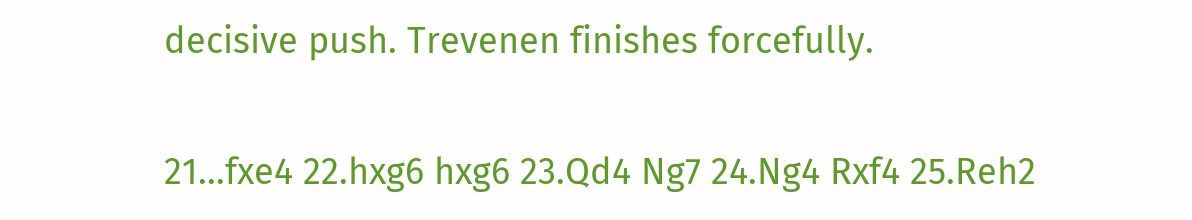decisive push. Trevenen finishes forcefully.

21...fxe4 22.hxg6 hxg6 23.Qd4 Ng7 24.Ng4 Rxf4 25.Reh2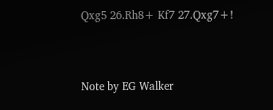Qxg5 26.Rh8+ Kf7 27.Qxg7+!


Note by EG Walker